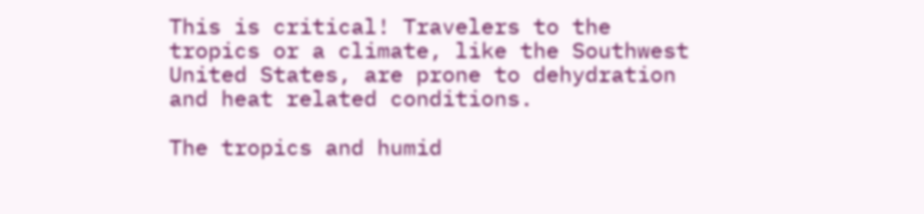This is critical! Travelers to the tropics or a climate, like the Southwest United States, are prone to dehydration and heat related conditions.

The tropics and humid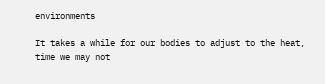environments

It takes a while for our bodies to adjust to the heat, time we may not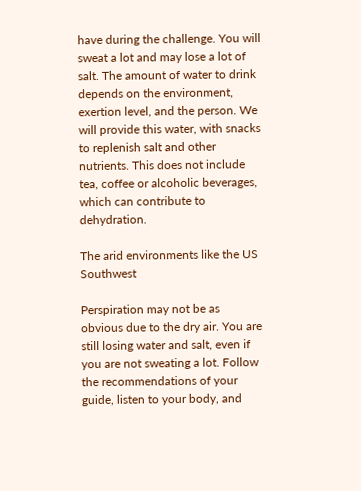have during the challenge. You will sweat a lot and may lose a lot of salt. The amount of water to drink depends on the environment, exertion level, and the person. We will provide this water, with snacks to replenish salt and other nutrients. This does not include tea, coffee or alcoholic beverages, which can contribute to dehydration.

The arid environments like the US Southwest

Perspiration may not be as obvious due to the dry air. You are still losing water and salt, even if you are not sweating a lot. Follow the recommendations of your guide, listen to your body, and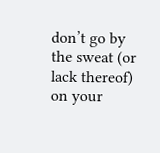don’t go by the sweat (or lack thereof) on your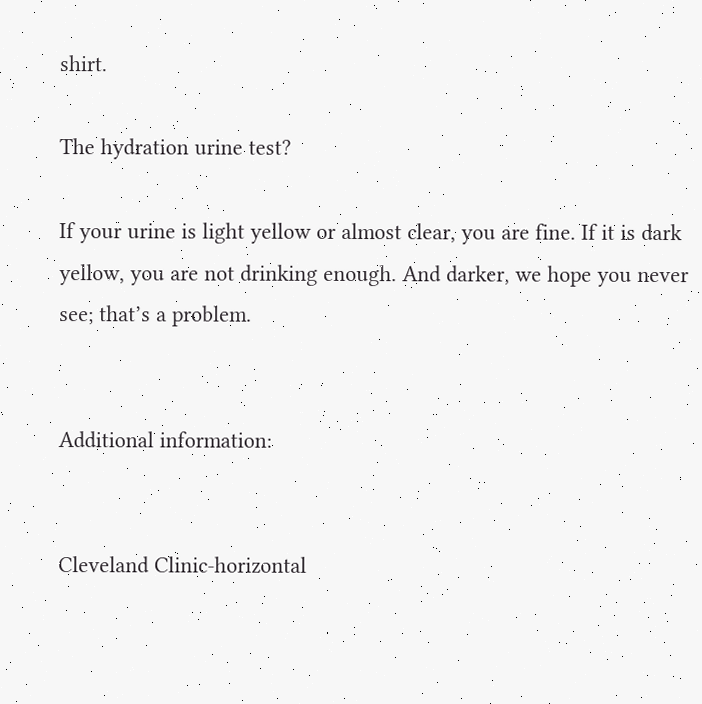shirt.

The hydration urine test?

If your urine is light yellow or almost clear, you are fine. If it is dark yellow, you are not drinking enough. And darker, we hope you never see; that’s a problem.


Additional information:


Cleveland Clinic-horizontal